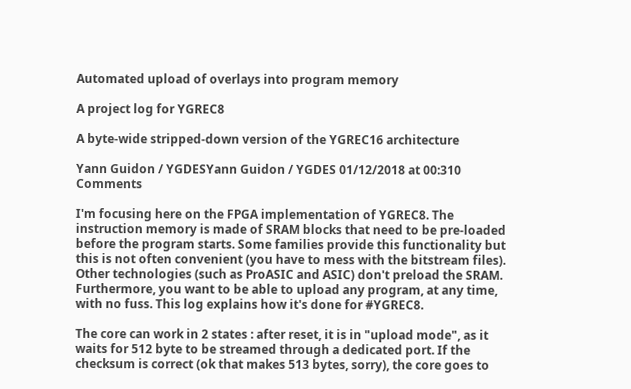Automated upload of overlays into program memory

A project log for YGREC8

A byte-wide stripped-down version of the YGREC16 architecture

Yann Guidon / YGDESYann Guidon / YGDES 01/12/2018 at 00:310 Comments

I'm focusing here on the FPGA implementation of YGREC8. The instruction memory is made of SRAM blocks that need to be pre-loaded before the program starts. Some families provide this functionality but this is not often convenient (you have to mess with the bitstream files). Other technologies (such as ProASIC and ASIC) don't preload the SRAM. Furthermore, you want to be able to upload any program, at any time, with no fuss. This log explains how it's done for #YGREC8.

The core can work in 2 states : after reset, it is in "upload mode", as it waits for 512 byte to be streamed through a dedicated port. If the checksum is correct (ok that makes 513 bytes, sorry), the core goes to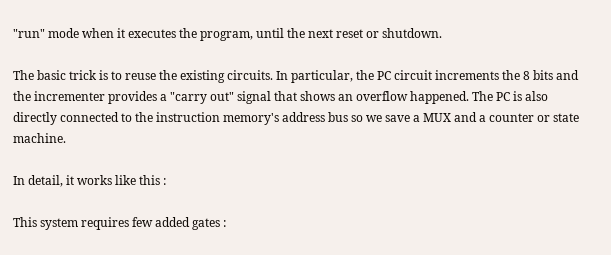"run" mode when it executes the program, until the next reset or shutdown.

The basic trick is to reuse the existing circuits. In particular, the PC circuit increments the 8 bits and the incrementer provides a "carry out" signal that shows an overflow happened. The PC is also directly connected to the instruction memory's address bus so we save a MUX and a counter or state machine.

In detail, it works like this :

This system requires few added gates :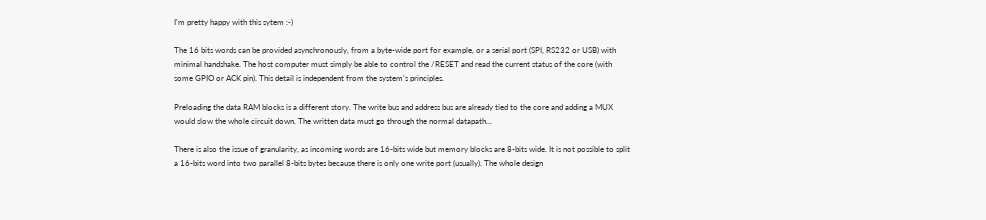I'm pretty happy with this sytem :-)

The 16 bits words can be provided asynchronously, from a byte-wide port for example, or a serial port (SPI, RS232 or USB) with minimal handshake. The host computer must simply be able to control the /RESET and read the current status of the core (with some GPIO or ACK pin). This detail is independent from the system's principles.

Preloading the data RAM blocks is a different story. The write bus and address bus are already tied to the core and adding a MUX would slow the whole circuit down. The written data must go through the normal datapath...

There is also the issue of granularity, as incoming words are 16-bits wide but memory blocks are 8-bits wide. It is not possible to split a 16-bits word into two parallel 8-bits bytes because there is only one write port (usually). The whole design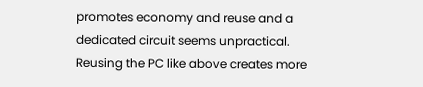promotes economy and reuse and a dedicated circuit seems unpractical. Reusing the PC like above creates more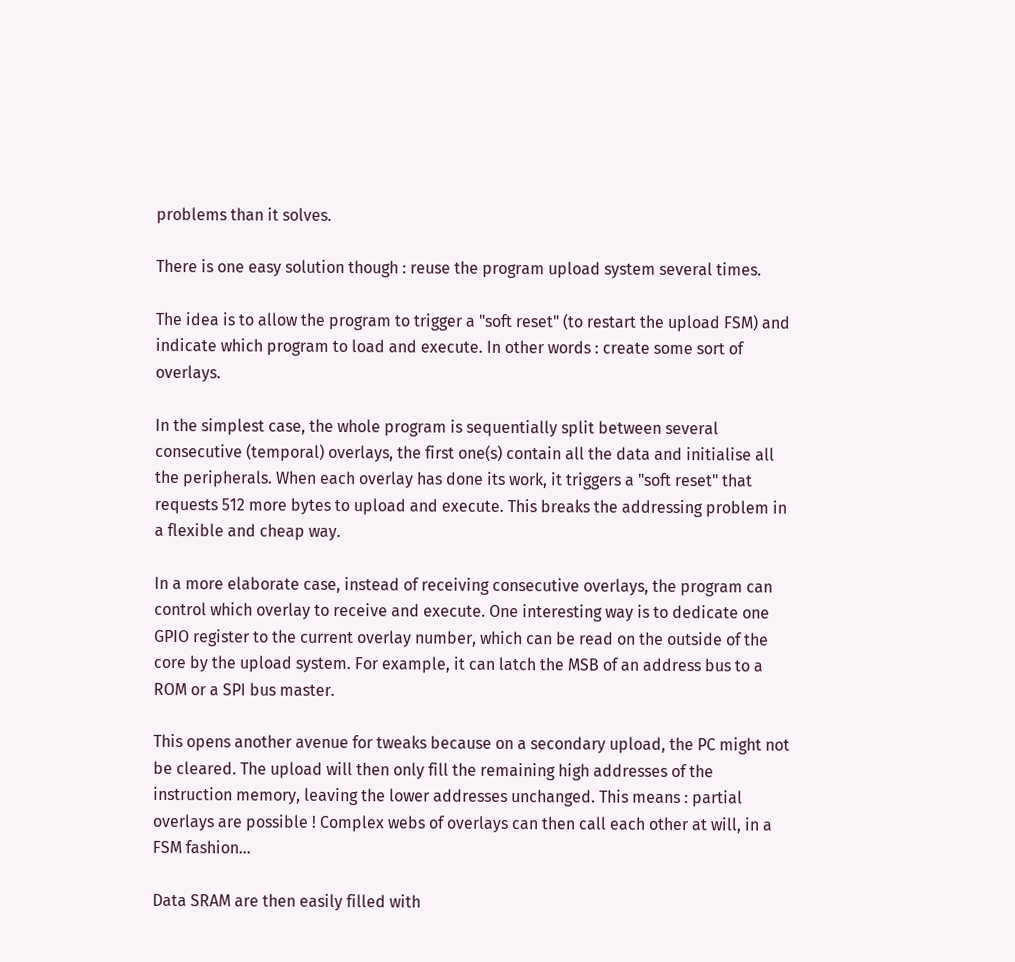problems than it solves.

There is one easy solution though : reuse the program upload system several times.

The idea is to allow the program to trigger a "soft reset" (to restart the upload FSM) and indicate which program to load and execute. In other words : create some sort of overlays.

In the simplest case, the whole program is sequentially split between several consecutive (temporal) overlays, the first one(s) contain all the data and initialise all the peripherals. When each overlay has done its work, it triggers a "soft reset" that requests 512 more bytes to upload and execute. This breaks the addressing problem in a flexible and cheap way.

In a more elaborate case, instead of receiving consecutive overlays, the program can control which overlay to receive and execute. One interesting way is to dedicate one GPIO register to the current overlay number, which can be read on the outside of the core by the upload system. For example, it can latch the MSB of an address bus to a ROM or a SPI bus master.

This opens another avenue for tweaks because on a secondary upload, the PC might not be cleared. The upload will then only fill the remaining high addresses of the instruction memory, leaving the lower addresses unchanged. This means : partial overlays are possible ! Complex webs of overlays can then call each other at will, in a FSM fashion...

Data SRAM are then easily filled with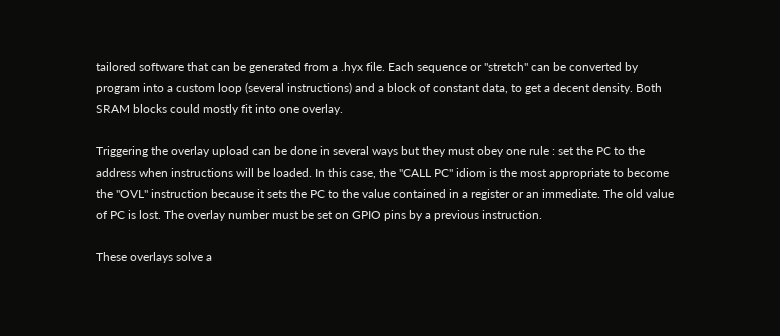tailored software that can be generated from a .hyx file. Each sequence or "stretch" can be converted by program into a custom loop (several instructions) and a block of constant data, to get a decent density. Both SRAM blocks could mostly fit into one overlay.

Triggering the overlay upload can be done in several ways but they must obey one rule : set the PC to the address when instructions will be loaded. In this case, the "CALL PC" idiom is the most appropriate to become the "OVL" instruction because it sets the PC to the value contained in a register or an immediate. The old value of PC is lost. The overlay number must be set on GPIO pins by a previous instruction.

These overlays solve a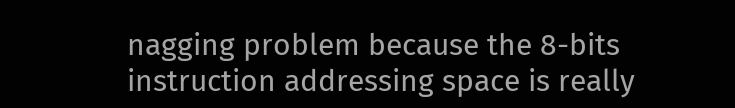nagging problem because the 8-bits instruction addressing space is really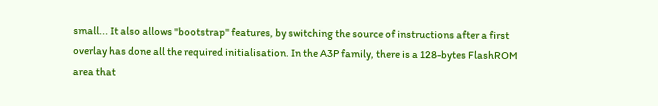small... It also allows "bootstrap" features, by switching the source of instructions after a first overlay has done all the required initialisation. In the A3P family, there is a 128-bytes FlashROM area that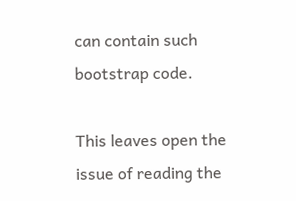can contain such bootstrap code.

This leaves open the issue of reading the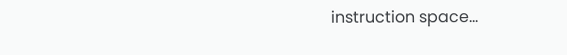instruction space...